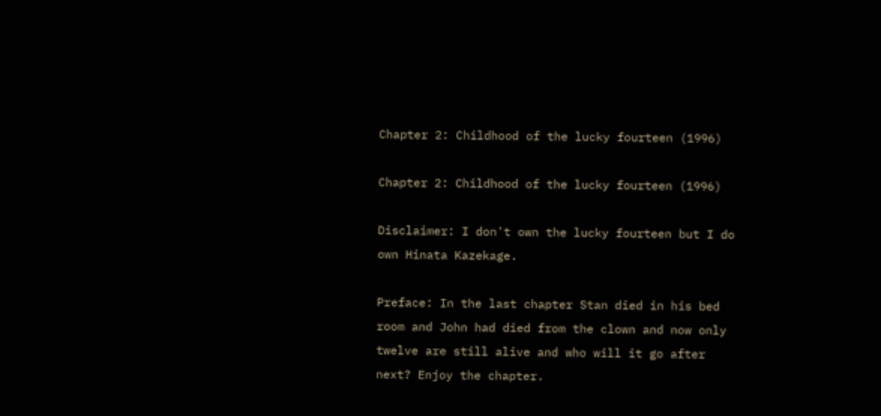Chapter 2: Childhood of the lucky fourteen (1996)

Chapter 2: Childhood of the lucky fourteen (1996)

Disclaimer: I don't own the lucky fourteen but I do own Hinata Kazekage.

Preface: In the last chapter Stan died in his bed room and John had died from the clown and now only twelve are still alive and who will it go after next? Enjoy the chapter.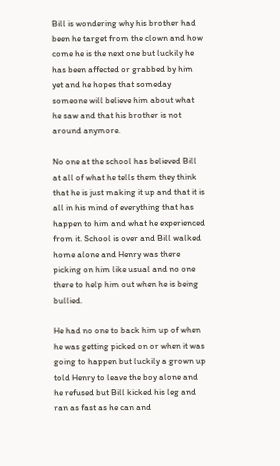Bill is wondering why his brother had been he target from the clown and how come he is the next one but luckily he has been affected or grabbed by him yet and he hopes that someday someone will believe him about what he saw and that his brother is not around anymore.

No one at the school has believed Bill at all of what he tells them they think that he is just making it up and that it is all in his mind of everything that has happen to him and what he experienced from it. School is over and Bill walked home alone and Henry was there picking on him like usual and no one there to help him out when he is being bullied.

He had no one to back him up of when he was getting picked on or when it was going to happen but luckily a grown up told Henry to leave the boy alone and he refused but Bill kicked his leg and ran as fast as he can and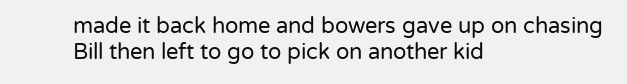made it back home and bowers gave up on chasing Bill then left to go to pick on another kid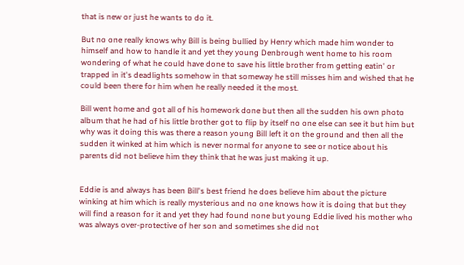that is new or just he wants to do it.

But no one really knows why Bill is being bullied by Henry which made him wonder to himself and how to handle it and yet they young Denbrough went home to his room wondering of what he could have done to save his little brother from getting eatin' or trapped in it's deadlights somehow in that someway he still misses him and wished that he could been there for him when he really needed it the most.

Bill went home and got all of his homework done but then all the sudden his own photo album that he had of his little brother got to flip by itself no one else can see it but him but why was it doing this was there a reason young Bill left it on the ground and then all the sudden it winked at him which is never normal for anyone to see or notice about his parents did not believe him they think that he was just making it up.


Eddie is and always has been Bill's best friend he does believe him about the picture winking at him which is really mysterious and no one knows how it is doing that but they will find a reason for it and yet they had found none but young Eddie lived his mother who was always over-protective of her son and sometimes she did not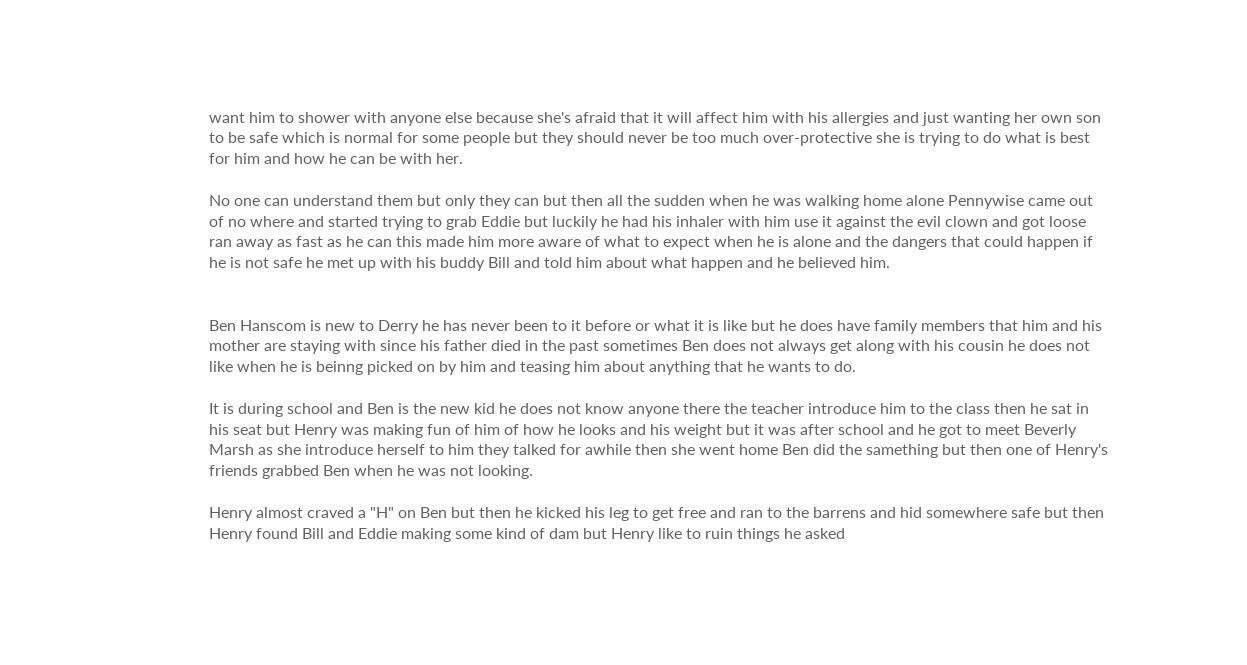want him to shower with anyone else because she's afraid that it will affect him with his allergies and just wanting her own son to be safe which is normal for some people but they should never be too much over-protective she is trying to do what is best for him and how he can be with her.

No one can understand them but only they can but then all the sudden when he was walking home alone Pennywise came out of no where and started trying to grab Eddie but luckily he had his inhaler with him use it against the evil clown and got loose ran away as fast as he can this made him more aware of what to expect when he is alone and the dangers that could happen if he is not safe he met up with his buddy Bill and told him about what happen and he believed him.


Ben Hanscom is new to Derry he has never been to it before or what it is like but he does have family members that him and his mother are staying with since his father died in the past sometimes Ben does not always get along with his cousin he does not like when he is beinng picked on by him and teasing him about anything that he wants to do.

It is during school and Ben is the new kid he does not know anyone there the teacher introduce him to the class then he sat in his seat but Henry was making fun of him of how he looks and his weight but it was after school and he got to meet Beverly Marsh as she introduce herself to him they talked for awhile then she went home Ben did the samething but then one of Henry's friends grabbed Ben when he was not looking.

Henry almost craved a "H" on Ben but then he kicked his leg to get free and ran to the barrens and hid somewhere safe but then Henry found Bill and Eddie making some kind of dam but Henry like to ruin things he asked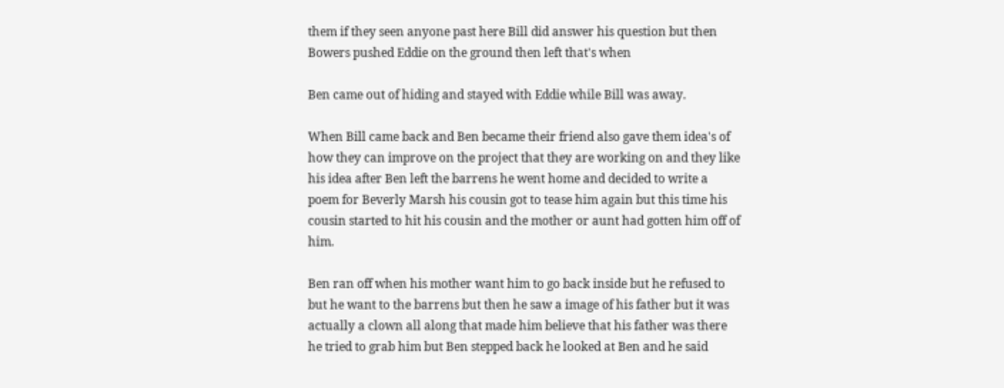them if they seen anyone past here Bill did answer his question but then Bowers pushed Eddie on the ground then left that's when

Ben came out of hiding and stayed with Eddie while Bill was away.

When Bill came back and Ben became their friend also gave them idea's of how they can improve on the project that they are working on and they like his idea after Ben left the barrens he went home and decided to write a poem for Beverly Marsh his cousin got to tease him again but this time his cousin started to hit his cousin and the mother or aunt had gotten him off of him.

Ben ran off when his mother want him to go back inside but he refused to but he want to the barrens but then he saw a image of his father but it was actually a clown all along that made him believe that his father was there he tried to grab him but Ben stepped back he looked at Ben and he said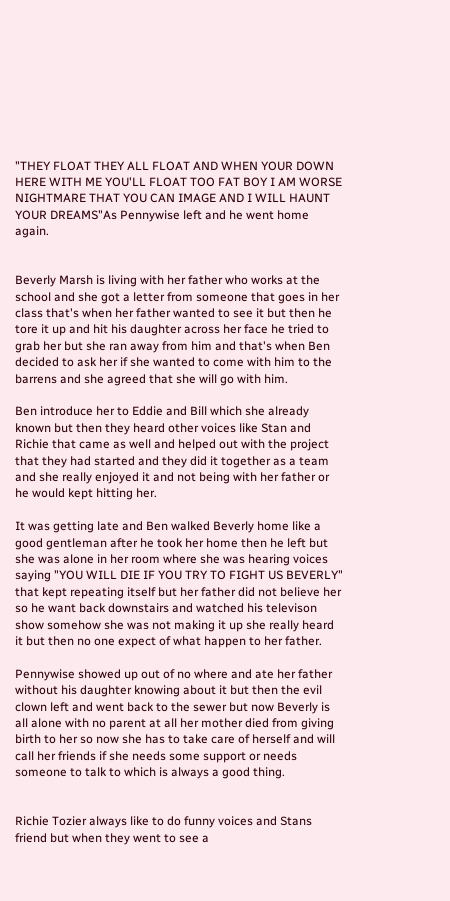"THEY FLOAT THEY ALL FLOAT AND WHEN YOUR DOWN HERE WITH ME YOU'LL FLOAT TOO FAT BOY I AM WORSE NIGHTMARE THAT YOU CAN IMAGE AND I WILL HAUNT YOUR DREAMS"As Pennywise left and he went home again.


Beverly Marsh is living with her father who works at the school and she got a letter from someone that goes in her class that's when her father wanted to see it but then he tore it up and hit his daughter across her face he tried to grab her but she ran away from him and that's when Ben decided to ask her if she wanted to come with him to the barrens and she agreed that she will go with him.

Ben introduce her to Eddie and Bill which she already known but then they heard other voices like Stan and Richie that came as well and helped out with the project that they had started and they did it together as a team and she really enjoyed it and not being with her father or he would kept hitting her.

It was getting late and Ben walked Beverly home like a good gentleman after he took her home then he left but she was alone in her room where she was hearing voices saying "YOU WILL DIE IF YOU TRY TO FIGHT US BEVERLY" that kept repeating itself but her father did not believe her so he want back downstairs and watched his televison show somehow she was not making it up she really heard it but then no one expect of what happen to her father.

Pennywise showed up out of no where and ate her father without his daughter knowing about it but then the evil clown left and went back to the sewer but now Beverly is all alone with no parent at all her mother died from giving birth to her so now she has to take care of herself and will call her friends if she needs some support or needs someone to talk to which is always a good thing.


Richie Tozier always like to do funny voices and Stans friend but when they went to see a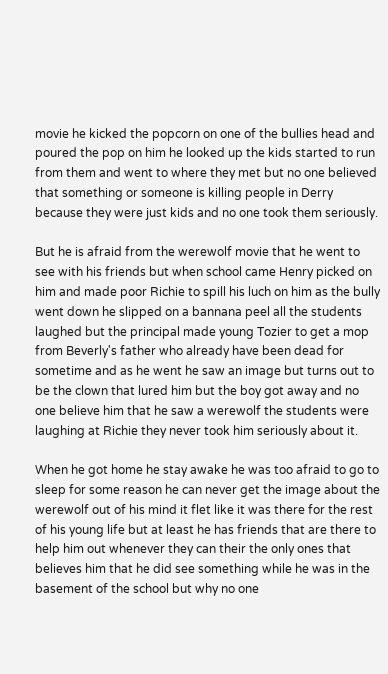movie he kicked the popcorn on one of the bullies head and poured the pop on him he looked up the kids started to run from them and went to where they met but no one believed that something or someone is killing people in Derry because they were just kids and no one took them seriously.

But he is afraid from the werewolf movie that he went to see with his friends but when school came Henry picked on him and made poor Richie to spill his luch on him as the bully went down he slipped on a bannana peel all the students laughed but the principal made young Tozier to get a mop from Beverly's father who already have been dead for sometime and as he went he saw an image but turns out to be the clown that lured him but the boy got away and no one believe him that he saw a werewolf the students were laughing at Richie they never took him seriously about it.

When he got home he stay awake he was too afraid to go to sleep for some reason he can never get the image about the werewolf out of his mind it flet like it was there for the rest of his young life but at least he has friends that are there to help him out whenever they can their the only ones that believes him that he did see something while he was in the basement of the school but why no one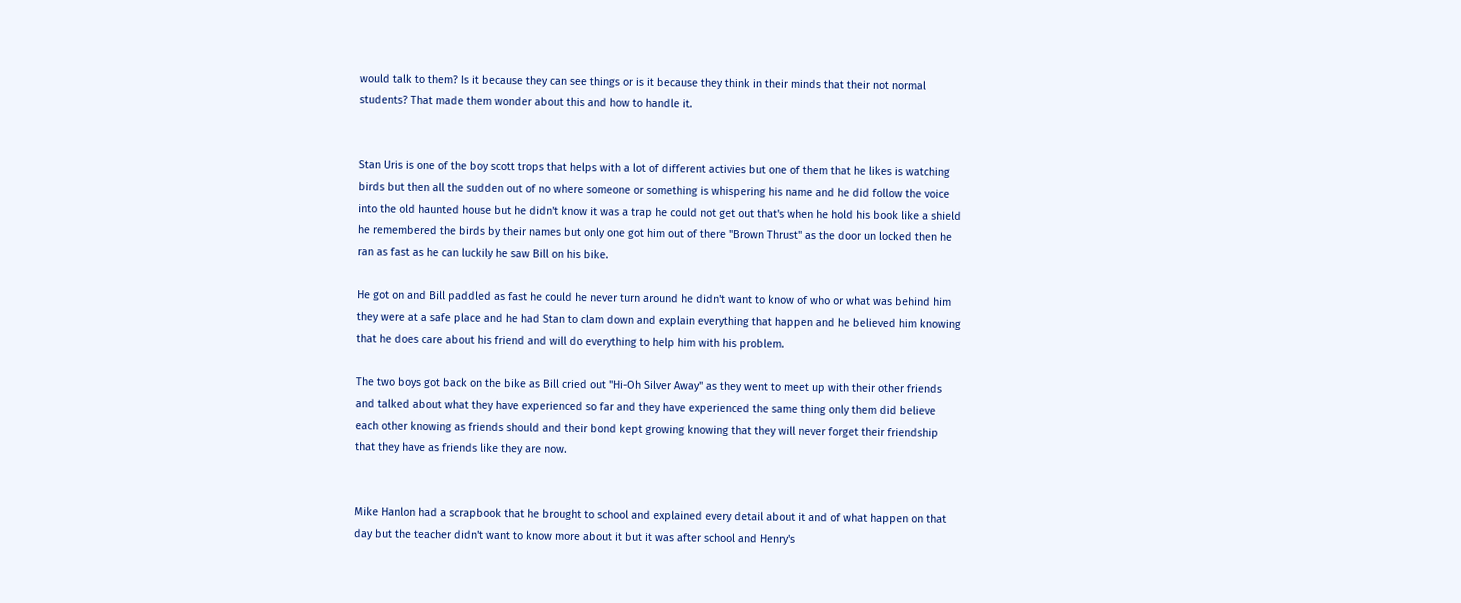would talk to them? Is it because they can see things or is it because they think in their minds that their not normal students? That made them wonder about this and how to handle it.


Stan Uris is one of the boy scott trops that helps with a lot of different activies but one of them that he likes is watching birds but then all the sudden out of no where someone or something is whispering his name and he did follow the voice into the old haunted house but he didn't know it was a trap he could not get out that's when he hold his book like a shield he remembered the birds by their names but only one got him out of there "Brown Thrust" as the door un locked then he ran as fast as he can luckily he saw Bill on his bike.

He got on and Bill paddled as fast he could he never turn around he didn't want to know of who or what was behind him they were at a safe place and he had Stan to clam down and explain everything that happen and he believed him knowing that he does care about his friend and will do everything to help him with his problem.

The two boys got back on the bike as Bill cried out "Hi-Oh Silver Away" as they went to meet up with their other friends and talked about what they have experienced so far and they have experienced the same thing only them did believe each other knowing as friends should and their bond kept growing knowing that they will never forget their friendship that they have as friends like they are now.


Mike Hanlon had a scrapbook that he brought to school and explained every detail about it and of what happen on that day but the teacher didn't want to know more about it but it was after school and Henry's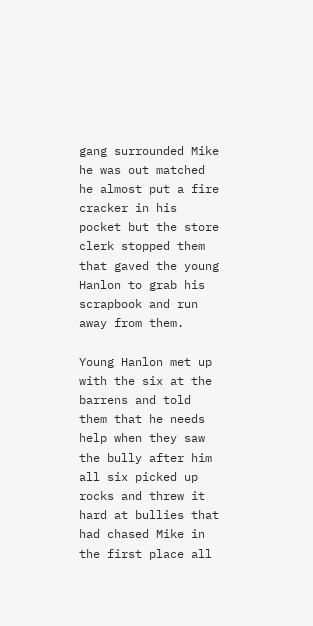gang surrounded Mike he was out matched he almost put a fire cracker in his pocket but the store clerk stopped them that gaved the young Hanlon to grab his scrapbook and run away from them.

Young Hanlon met up with the six at the barrens and told them that he needs help when they saw the bully after him all six picked up rocks and threw it hard at bullies that had chased Mike in the first place all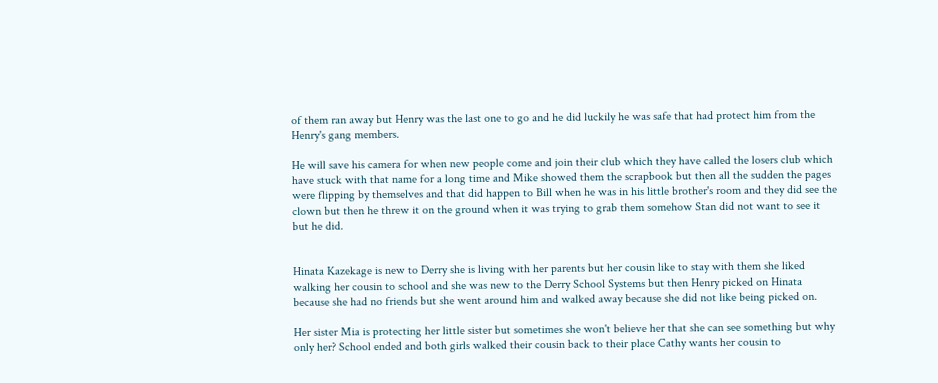of them ran away but Henry was the last one to go and he did luckily he was safe that had protect him from the Henry's gang members.

He will save his camera for when new people come and join their club which they have called the losers club which have stuck with that name for a long time and Mike showed them the scrapbook but then all the sudden the pages were flipping by themselves and that did happen to Bill when he was in his little brother's room and they did see the clown but then he threw it on the ground when it was trying to grab them somehow Stan did not want to see it but he did.


Hinata Kazekage is new to Derry she is living with her parents but her cousin like to stay with them she liked walking her cousin to school and she was new to the Derry School Systems but then Henry picked on Hinata because she had no friends but she went around him and walked away because she did not like being picked on.

Her sister Mia is protecting her little sister but sometimes she won't believe her that she can see something but why only her? School ended and both girls walked their cousin back to their place Cathy wants her cousin to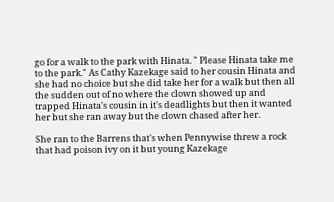go for a walk to the park with Hinata. " Please Hinata take me to the park." As Cathy Kazekage said to her cousin Hinata and she had no choice but she did take her for a walk but then all the sudden out of no where the clown showed up and trapped Hinata's cousin in it's deadlights but then it wanted her but she ran away but the clown chased after her.

She ran to the Barrens that's when Pennywise threw a rock that had poison ivy on it but young Kazekage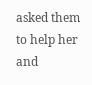asked them to help her and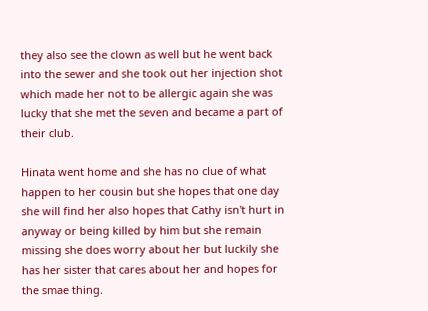they also see the clown as well but he went back into the sewer and she took out her injection shot which made her not to be allergic again she was lucky that she met the seven and became a part of their club.

Hinata went home and she has no clue of what happen to her cousin but she hopes that one day she will find her also hopes that Cathy isn't hurt in anyway or being killed by him but she remain missing she does worry about her but luckily she has her sister that cares about her and hopes for the smae thing.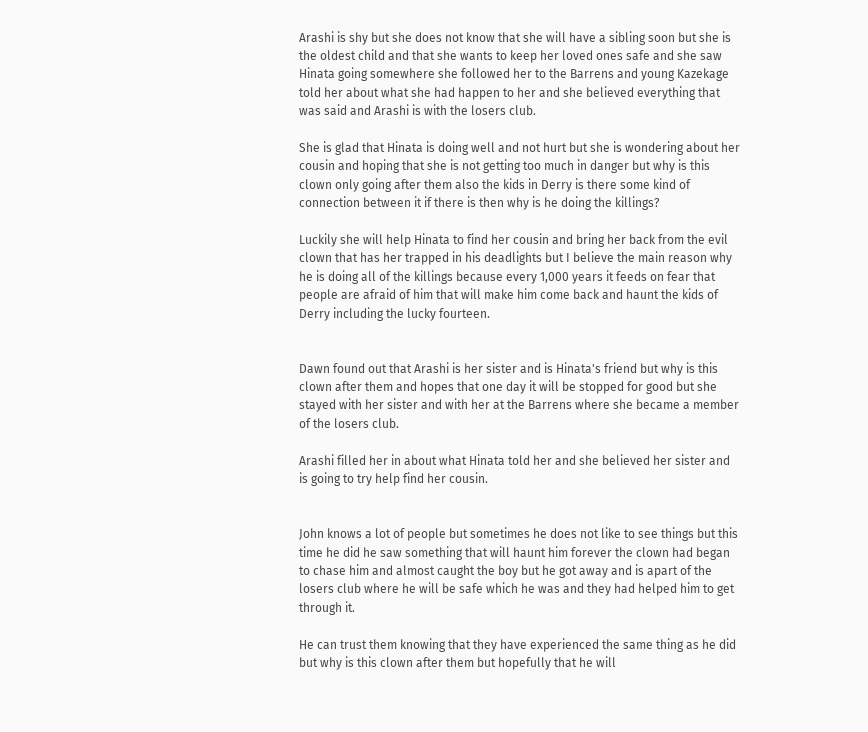Arashi is shy but she does not know that she will have a sibling soon but she is the oldest child and that she wants to keep her loved ones safe and she saw Hinata going somewhere she followed her to the Barrens and young Kazekage told her about what she had happen to her and she believed everything that was said and Arashi is with the losers club.

She is glad that Hinata is doing well and not hurt but she is wondering about her cousin and hoping that she is not getting too much in danger but why is this clown only going after them also the kids in Derry is there some kind of connection between it if there is then why is he doing the killings?

Luckily she will help Hinata to find her cousin and bring her back from the evil clown that has her trapped in his deadlights but I believe the main reason why he is doing all of the killings because every 1,000 years it feeds on fear that people are afraid of him that will make him come back and haunt the kids of Derry including the lucky fourteen.


Dawn found out that Arashi is her sister and is Hinata's friend but why is this clown after them and hopes that one day it will be stopped for good but she stayed with her sister and with her at the Barrens where she became a member of the losers club.

Arashi filled her in about what Hinata told her and she believed her sister and is going to try help find her cousin.


John knows a lot of people but sometimes he does not like to see things but this time he did he saw something that will haunt him forever the clown had began to chase him and almost caught the boy but he got away and is apart of the losers club where he will be safe which he was and they had helped him to get through it.

He can trust them knowing that they have experienced the same thing as he did but why is this clown after them but hopefully that he will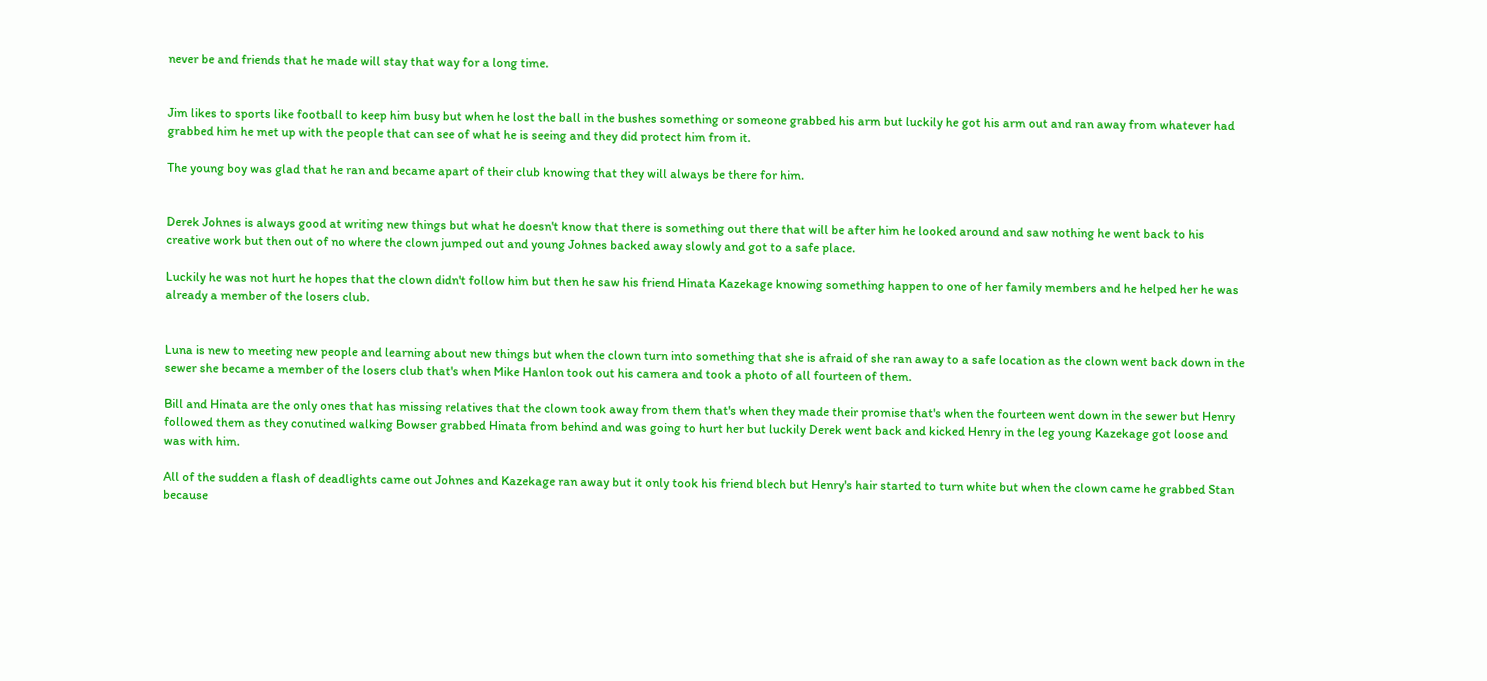never be and friends that he made will stay that way for a long time.


Jim likes to sports like football to keep him busy but when he lost the ball in the bushes something or someone grabbed his arm but luckily he got his arm out and ran away from whatever had grabbed him he met up with the people that can see of what he is seeing and they did protect him from it.

The young boy was glad that he ran and became apart of their club knowing that they will always be there for him.


Derek Johnes is always good at writing new things but what he doesn't know that there is something out there that will be after him he looked around and saw nothing he went back to his creative work but then out of no where the clown jumped out and young Johnes backed away slowly and got to a safe place.

Luckily he was not hurt he hopes that the clown didn't follow him but then he saw his friend Hinata Kazekage knowing something happen to one of her family members and he helped her he was already a member of the losers club.


Luna is new to meeting new people and learning about new things but when the clown turn into something that she is afraid of she ran away to a safe location as the clown went back down in the sewer she became a member of the losers club that's when Mike Hanlon took out his camera and took a photo of all fourteen of them.

Bill and Hinata are the only ones that has missing relatives that the clown took away from them that's when they made their promise that's when the fourteen went down in the sewer but Henry followed them as they conutined walking Bowser grabbed Hinata from behind and was going to hurt her but luckily Derek went back and kicked Henry in the leg young Kazekage got loose and was with him.

All of the sudden a flash of deadlights came out Johnes and Kazekage ran away but it only took his friend blech but Henry's hair started to turn white but when the clown came he grabbed Stan because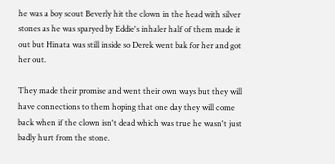he was a boy scout Beverly hit the clown in the head with silver stones as he was sparyed by Eddie's inhaler half of them made it out but Hinata was still inside so Derek went bak for her and got her out.

They made their promise and went their own ways but they will have connections to them hoping that one day they will come back when if the clown isn't dead which was true he wasn't just badly hurt from the stone.